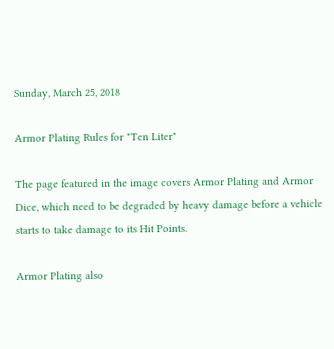Sunday, March 25, 2018

Armor Plating Rules for "Ten Liter"

The page featured in the image covers Armor Plating and Armor Dice, which need to be degraded by heavy damage before a vehicle starts to take damage to its Hit Points.

Armor Plating also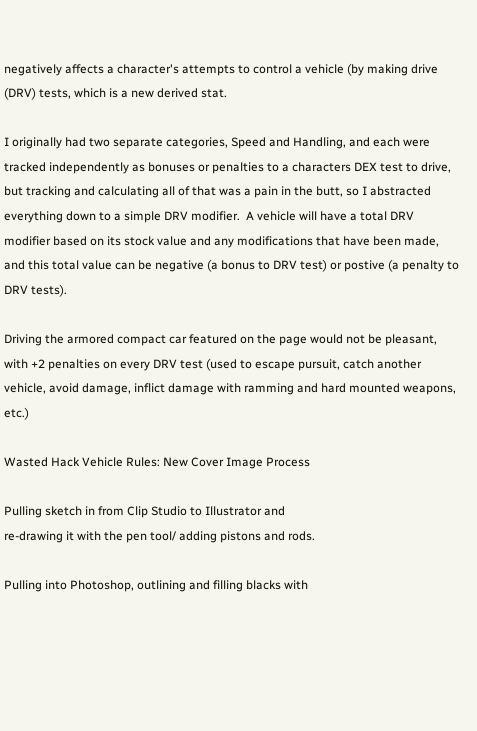negatively affects a character's attempts to control a vehicle (by making drive (DRV) tests, which is a new derived stat.

I originally had two separate categories, Speed and Handling, and each were tracked independently as bonuses or penalties to a characters DEX test to drive, but tracking and calculating all of that was a pain in the butt, so I abstracted everything down to a simple DRV modifier.  A vehicle will have a total DRV modifier based on its stock value and any modifications that have been made, and this total value can be negative (a bonus to DRV test) or postive (a penalty to DRV tests).

Driving the armored compact car featured on the page would not be pleasant, with +2 penalties on every DRV test (used to escape pursuit, catch another vehicle, avoid damage, inflict damage with ramming and hard mounted weapons, etc.)

Wasted Hack Vehicle Rules: New Cover Image Process

Pulling sketch in from Clip Studio to Illustrator and
re-drawing it with the pen tool/ adding pistons and rods.

Pulling into Photoshop, outlining and filling blacks with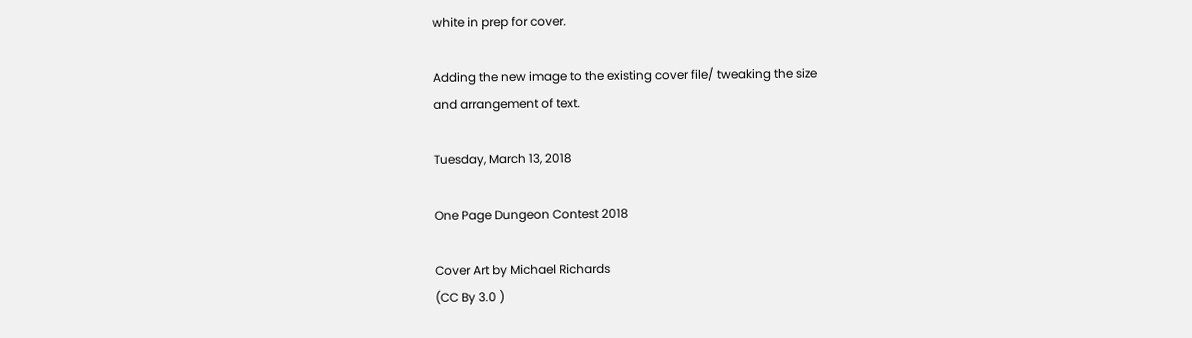white in prep for cover.

Adding the new image to the existing cover file/ tweaking the size
and arrangement of text.

Tuesday, March 13, 2018

One Page Dungeon Contest 2018

Cover Art by Michael Richards
(CC By 3.0 )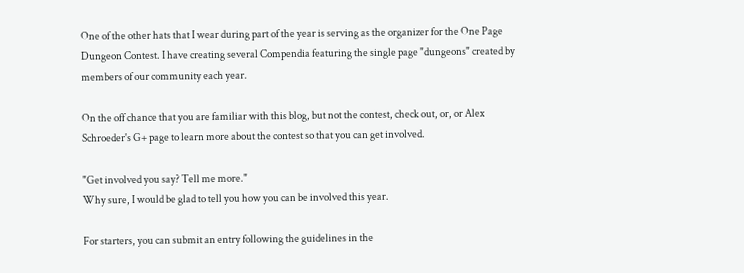One of the other hats that I wear during part of the year is serving as the organizer for the One Page Dungeon Contest. I have creating several Compendia featuring the single page "dungeons" created by members of our community each year.

On the off chance that you are familiar with this blog, but not the contest, check out, or, or Alex Schroeder's G+ page to learn more about the contest so that you can get involved.

"Get involved you say? Tell me more."
Why sure, I would be glad to tell you how you can be involved this year.

For starters, you can submit an entry following the guidelines in the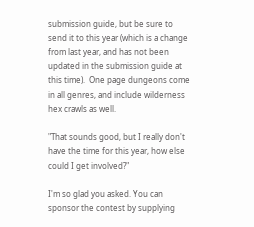submission guide, but be sure to send it to this year (which is a change from last year, and has not been updated in the submission guide at this time).  One page dungeons come in all genres, and include wilderness hex crawls as well.

"That sounds good, but I really don't have the time for this year, how else could I get involved?"

I'm so glad you asked. You can sponsor the contest by supplying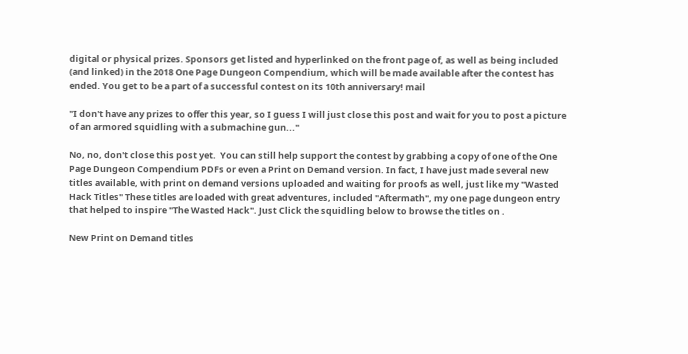digital or physical prizes. Sponsors get listed and hyperlinked on the front page of, as well as being included (and linked) in the 2018 One Page Dungeon Compendium, which will be made available after the contest has ended. You get to be a part of a successful contest on its 10th anniversary! mail

"I don't have any prizes to offer this year, so I guess I will just close this post and wait for you to post a picture of an armored squidling with a submachine gun..."

No, no, don't close this post yet.  You can still help support the contest by grabbing a copy of one of the One Page Dungeon Compendium PDFs or even a Print on Demand version. In fact, I have just made several new titles available, with print on demand versions uploaded and waiting for proofs as well, just like my "Wasted Hack Titles" These titles are loaded with great adventures, included "Aftermath", my one page dungeon entry that helped to inspire "The Wasted Hack". Just Click the squidling below to browse the titles on .

New Print on Demand titles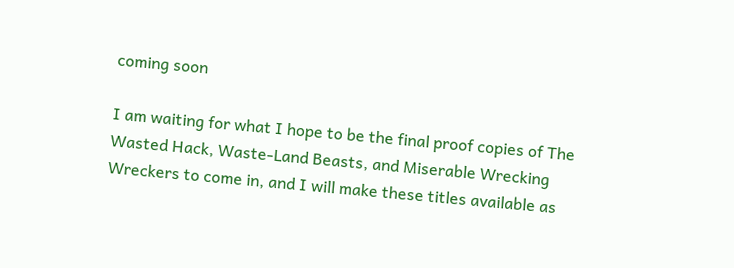coming soon

I am waiting for what I hope to be the final proof copies of The Wasted Hack, Waste-Land Beasts, and Miserable Wrecking Wreckers to come in, and I will make these titles available as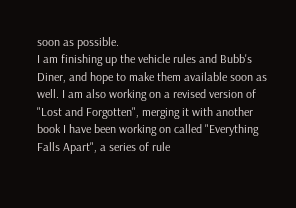soon as possible.
I am finishing up the vehicle rules and Bubb's Diner, and hope to make them available soon as well. I am also working on a revised version of "Lost and Forgotten", merging it with another book I have been working on called "Everything Falls Apart", a series of rule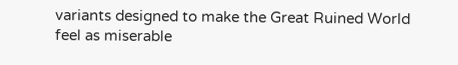variants designed to make the Great Ruined World feel as miserable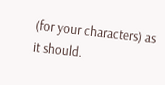(for your characters) as it should.